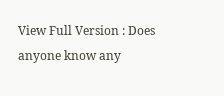View Full Version : Does anyone know any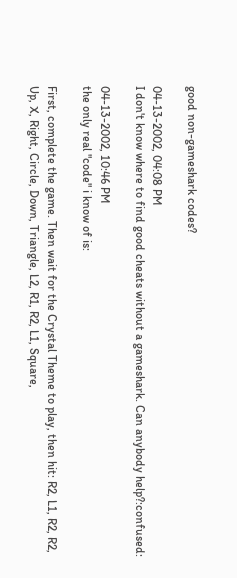good non-gameshark codes?

04-13-2002, 04:08 PM
I don't know where to find good cheats without a gameshark. Can anybody help?:confused:

04-13-2002, 10:46 PM
the only real "code" i know of is:

First, complete the game. Then wait for the Crystal Theme to play, then hit: R2, L1, R2, R2, Up, X, Right, Circle, Down, Triangle, L2, R1, R2, L1, Square,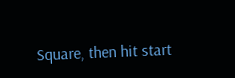Square, then hit start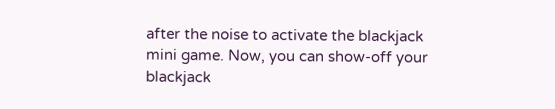after the noise to activate the blackjack mini game. Now, you can show-off your blackjack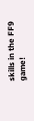skills in the FF9 game!